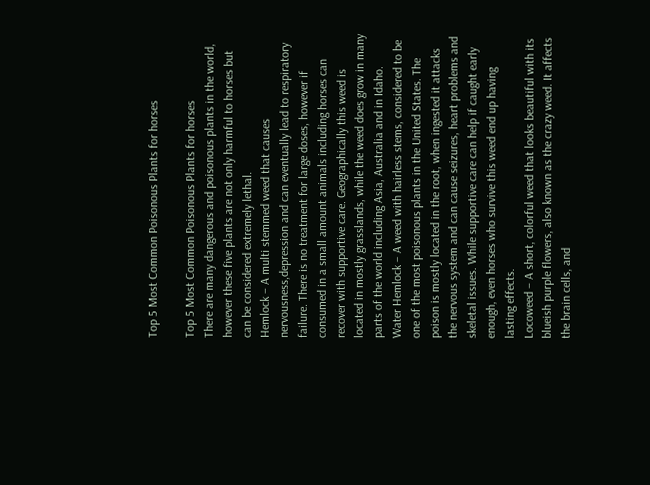Top 5 Most Common Poisonous Plants for horses

Top 5 Most Common Poisonous Plants for horses
There are many dangerous and poisonous plants in the world, however these five plants are not only harmful to horses but can be considered extremely lethal.
Hemlock – A multi stemmed weed that causes nervousness,depression and can eventually lead to respiratory failure. There is no treatment for large doses, however if consumed in a small amount animals including horses can recover with supportive care. Geographically this weed is located in mostly grasslands, while the weed does grow in many parts of the world including Asia, Australia and in Idaho.
Water Hemlock – A weed with hairless stems, considered to be one of the most poisonous plants in the United States. The poison is mostly located in the root, when ingested it attacks the nervous system and can cause seizures, heart problems and skeletal issues. While supportive care can help if caught early enough, even horses who survive this weed end up having lasting effects.
Locoweed – A short, colorful weed that looks beautiful with its blueish purple flowers, also known as the crazy weed. It affects the brain cells, and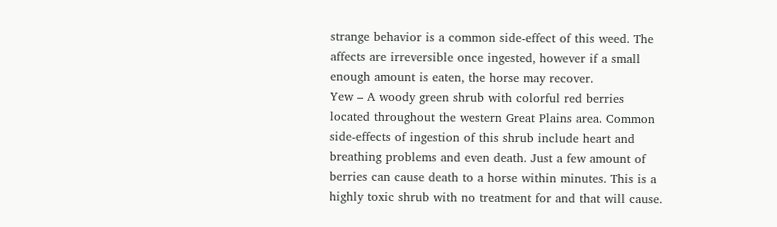strange behavior is a common side-effect of this weed. The affects are irreversible once ingested, however if a small enough amount is eaten, the horse may recover.
Yew – A woody green shrub with colorful red berries located throughout the western Great Plains area. Common side-effects of ingestion of this shrub include heart and breathing problems and even death. Just a few amount of berries can cause death to a horse within minutes. This is a highly toxic shrub with no treatment for and that will cause.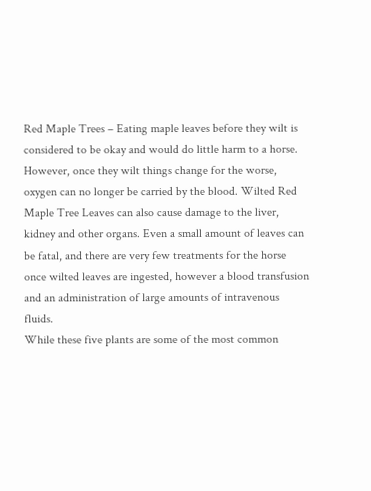Red Maple Trees – Eating maple leaves before they wilt is considered to be okay and would do little harm to a horse. However, once they wilt things change for the worse, oxygen can no longer be carried by the blood. Wilted Red Maple Tree Leaves can also cause damage to the liver, kidney and other organs. Even a small amount of leaves can be fatal, and there are very few treatments for the horse once wilted leaves are ingested, however a blood transfusion and an administration of large amounts of intravenous fluids.
While these five plants are some of the most common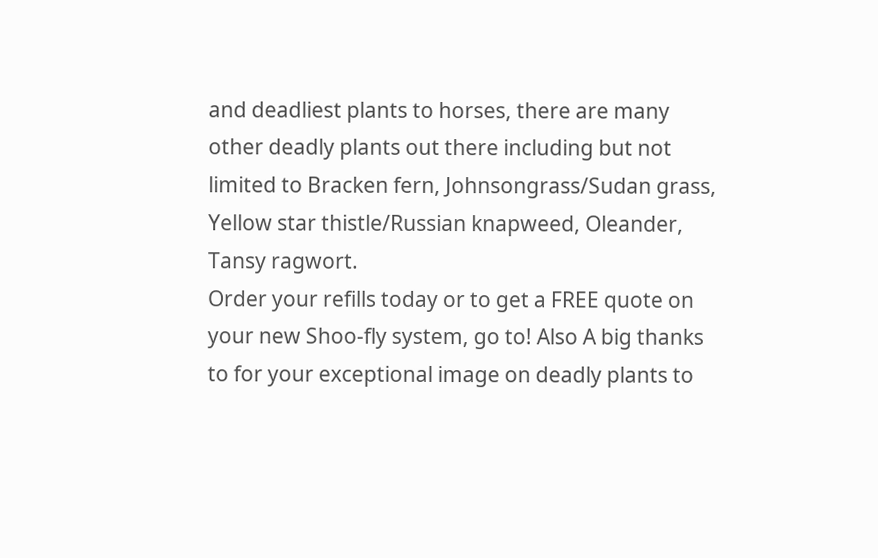and deadliest plants to horses, there are many other deadly plants out there including but not limited to Bracken fern, Johnsongrass/Sudan grass, Yellow star thistle/Russian knapweed, Oleander, Tansy ragwort.
Order your refills today or to get a FREE quote on your new Shoo-fly system, go to! Also A big thanks to for your exceptional image on deadly plants to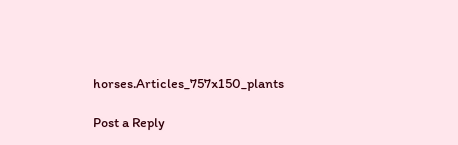horses.Articles_757x150_plants

Post a Reply